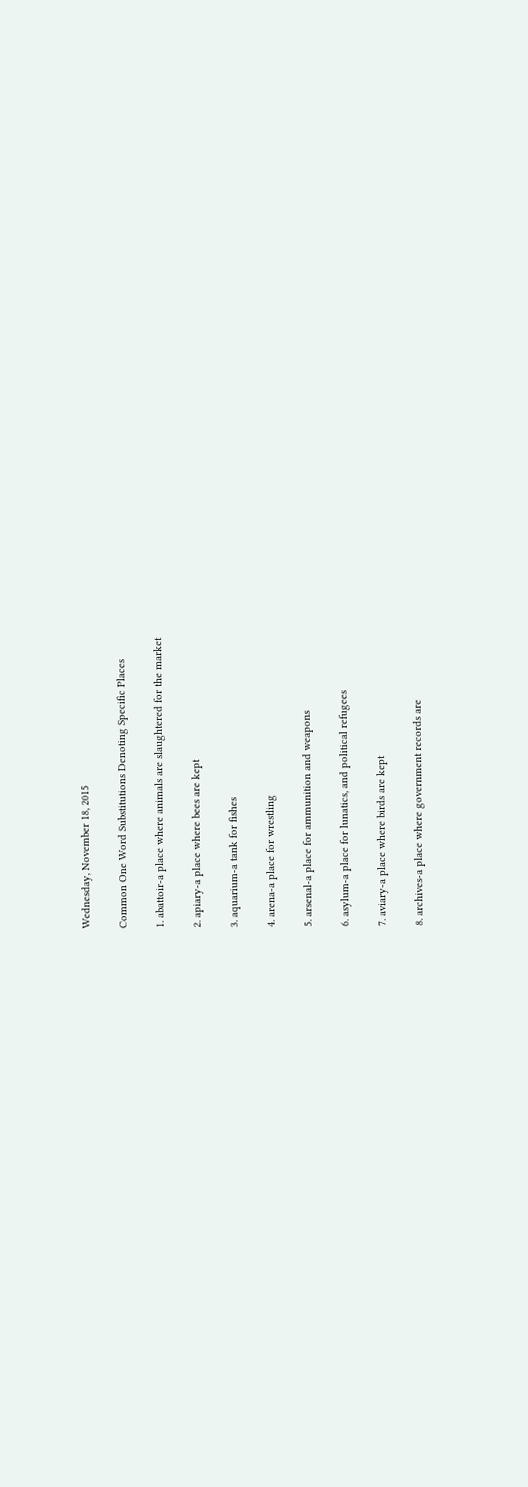Wednesday, November 18, 2015

Common One Word Substitutions Denoting Specific Places

1. abattoir-a place where animals are slaughtered for the market

2. apiary-a place where bees are kept

3. aquarium-a tank for fishes

4. arena-a place for wrestling

5. arsenal-a place for ammunition and weapons

6. asylum-a place for lunatics, and political refugees

7. aviary-a place where birds are kept

8. archives-a place where government records are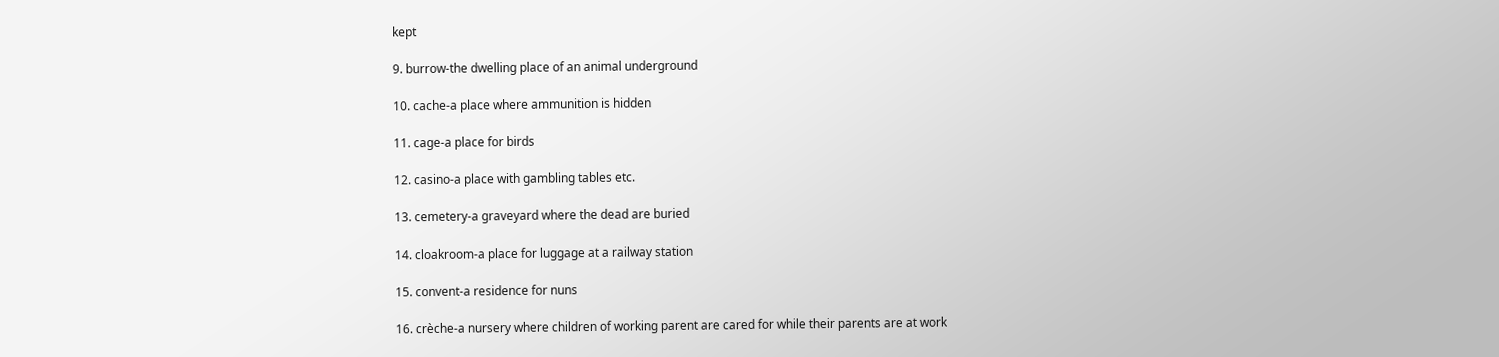kept

9. burrow-the dwelling place of an animal underground

10. cache-a place where ammunition is hidden

11. cage-a place for birds

12. casino-a place with gambling tables etc.

13. cemetery-a graveyard where the dead are buried

14. cloakroom-a place for luggage at a railway station

15. convent-a residence for nuns

16. crèche-a nursery where children of working parent are cared for while their parents are at work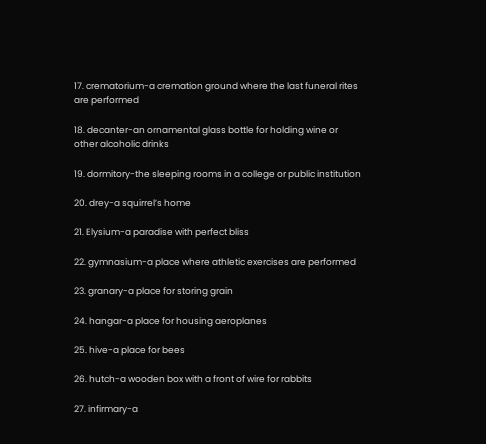17. crematorium-a cremation ground where the last funeral rites are performed

18. decanter-an ornamental glass bottle for holding wine or other alcoholic drinks

19. dormitory-the sleeping rooms in a college or public institution

20. drey-a squirrel’s home

21. Elysium-a paradise with perfect bliss

22. gymnasium-a place where athletic exercises are performed

23. granary-a place for storing grain

24. hangar-a place for housing aeroplanes

25. hive-a place for bees

26. hutch-a wooden box with a front of wire for rabbits

27. infirmary-a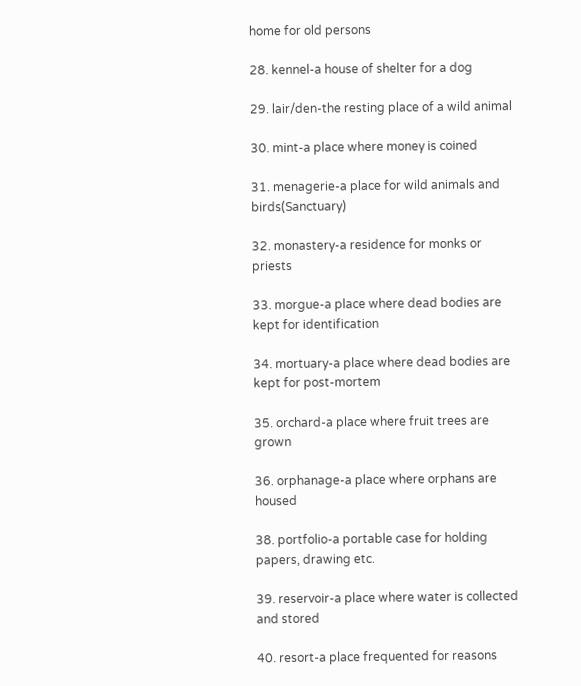home for old persons

28. kennel-a house of shelter for a dog

29. lair/den-the resting place of a wild animal

30. mint-a place where money is coined

31. menagerie-a place for wild animals and birds(Sanctuary)

32. monastery-a residence for monks or priests

33. morgue-a place where dead bodies are kept for identification

34. mortuary-a place where dead bodies are kept for post-mortem

35. orchard-a place where fruit trees are grown

36. orphanage-a place where orphans are housed

38. portfolio-a portable case for holding papers, drawing etc.

39. reservoir-a place where water is collected and stored

40. resort-a place frequented for reasons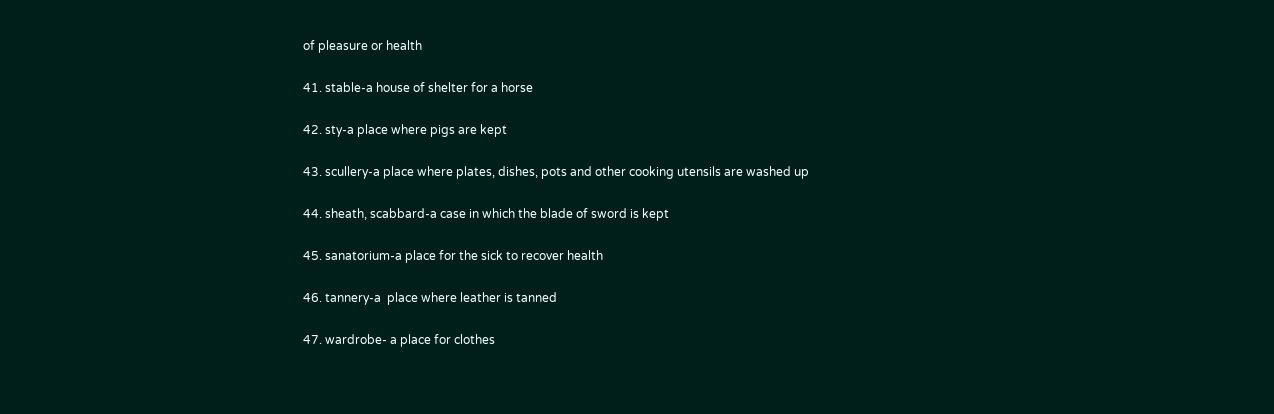of pleasure or health

41. stable-a house of shelter for a horse

42. sty-a place where pigs are kept

43. scullery-a place where plates, dishes, pots and other cooking utensils are washed up

44. sheath, scabbard-a case in which the blade of sword is kept

45. sanatorium-a place for the sick to recover health

46. tannery-a  place where leather is tanned

47. wardrobe- a place for clothes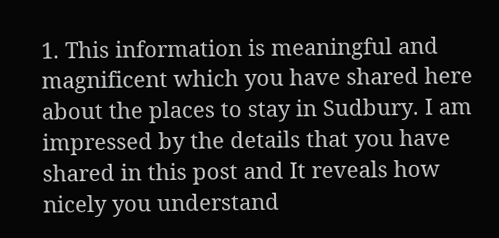1. This information is meaningful and magnificent which you have shared here about the places to stay in Sudbury. I am impressed by the details that you have shared in this post and It reveals how nicely you understand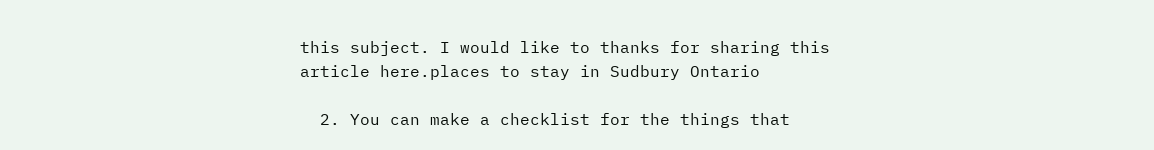this subject. I would like to thanks for sharing this article here.places to stay in Sudbury Ontario

  2. You can make a checklist for the things that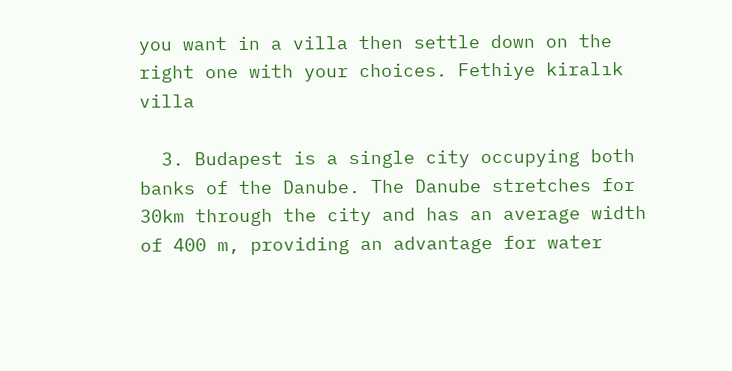you want in a villa then settle down on the right one with your choices. Fethiye kiralık villa

  3. Budapest is a single city occupying both banks of the Danube. The Danube stretches for 30km through the city and has an average width of 400 m, providing an advantage for water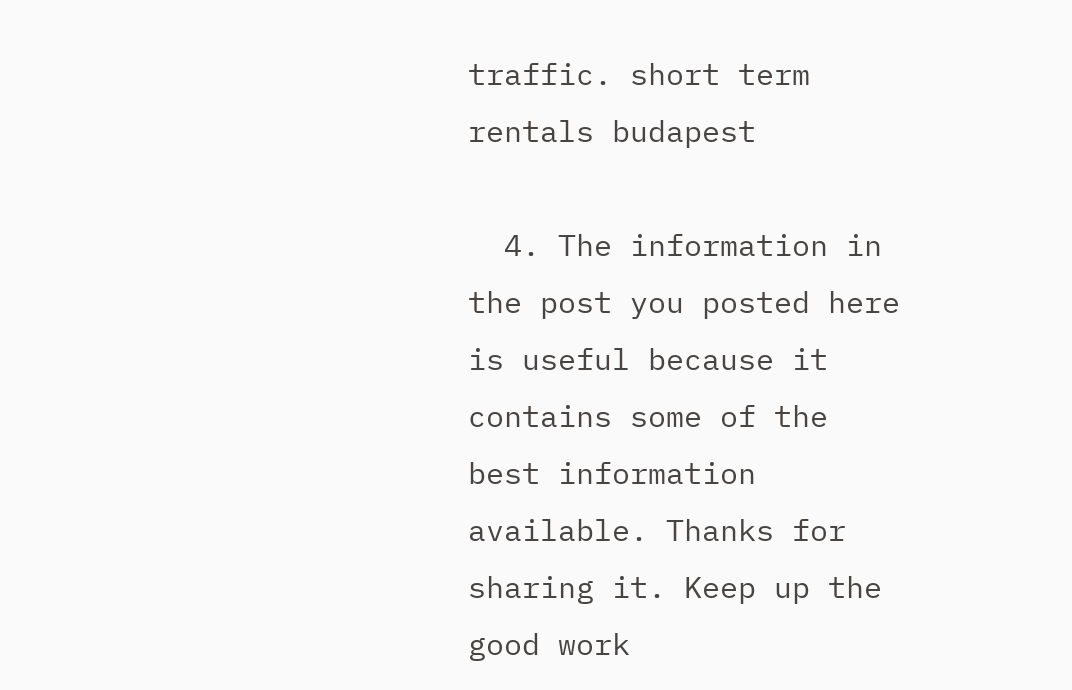traffic. short term rentals budapest

  4. The information in the post you posted here is useful because it contains some of the best information available. Thanks for sharing it. Keep up the good work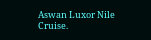Aswan Luxor Nile Cruise.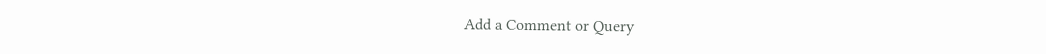Add a Comment or Query